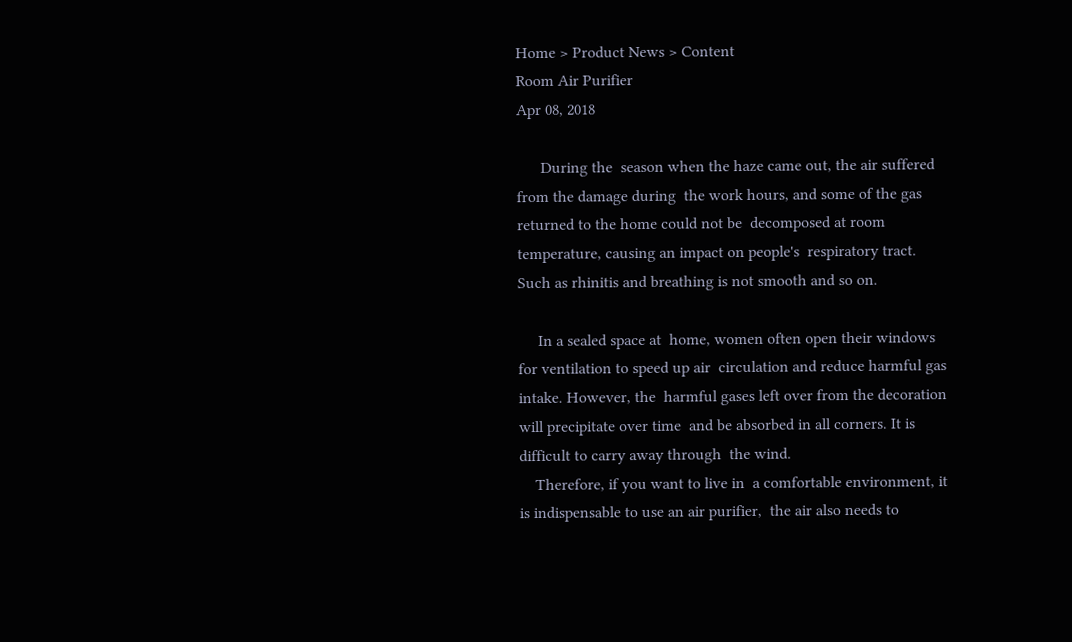Home > Product News > Content
Room Air Purifier
Apr 08, 2018

      During the  season when the haze came out, the air suffered from the damage during  the work hours, and some of the gas returned to the home could not be  decomposed at room temperature, causing an impact on people's  respiratory tract. Such as rhinitis and breathing is not smooth and so on.

     In a sealed space at  home, women often open their windows for ventilation to speed up air  circulation and reduce harmful gas intake. However, the  harmful gases left over from the decoration will precipitate over time  and be absorbed in all corners. It is difficult to carry away through  the wind.
    Therefore, if you want to live in  a comfortable environment, it is indispensable to use an air purifier,  the air also needs to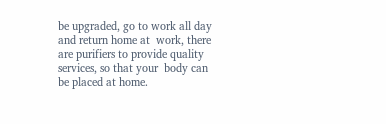be upgraded, go to work all day and return home at  work, there are purifiers to provide quality services, so that your  body can be placed at home.